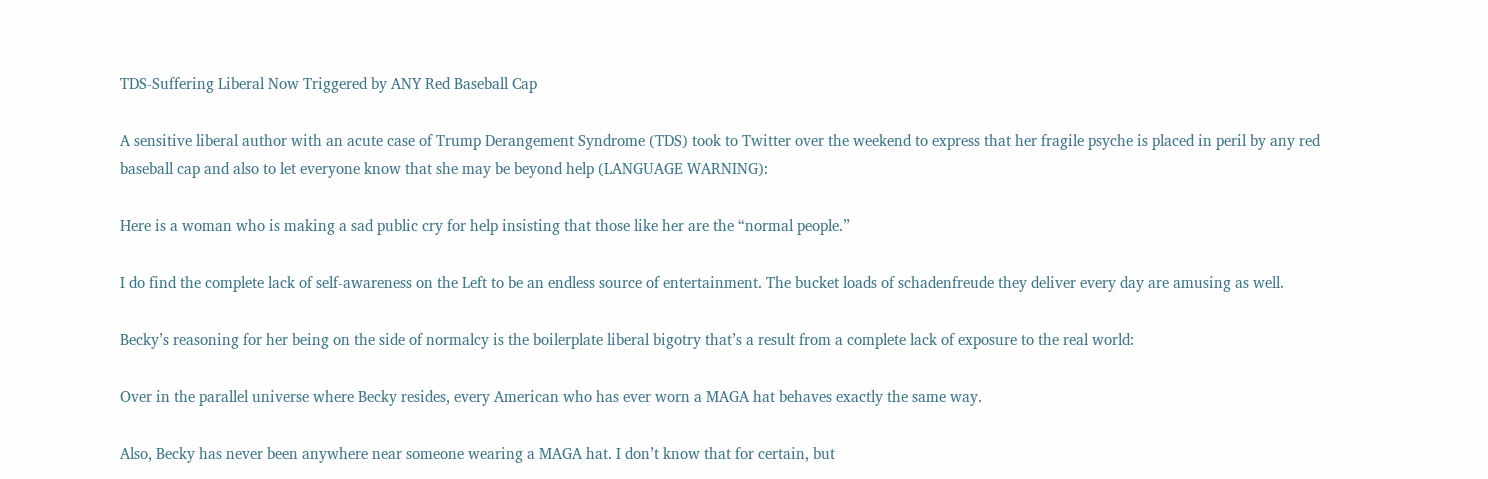TDS-Suffering Liberal Now Triggered by ANY Red Baseball Cap

A sensitive liberal author with an acute case of Trump Derangement Syndrome (TDS) took to Twitter over the weekend to express that her fragile psyche is placed in peril by any red baseball cap and also to let everyone know that she may be beyond help (LANGUAGE WARNING):

Here is a woman who is making a sad public cry for help insisting that those like her are the “normal people.”

I do find the complete lack of self-awareness on the Left to be an endless source of entertainment. The bucket loads of schadenfreude they deliver every day are amusing as well.

Becky’s reasoning for her being on the side of normalcy is the boilerplate liberal bigotry that’s a result from a complete lack of exposure to the real world:

Over in the parallel universe where Becky resides, every American who has ever worn a MAGA hat behaves exactly the same way.

Also, Becky has never been anywhere near someone wearing a MAGA hat. I don’t know that for certain, but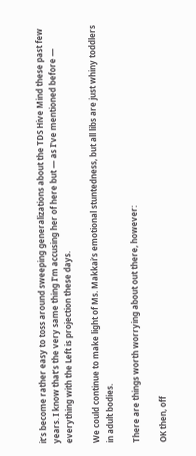it’s become rather easy to toss around sweeping generalizations about the TDS Hive Mind these past few years. I know that’s the very same thing I’m accusing her of here but — as I’ve mentioned before — everything with the Left is projection these days.

We could continue to make light of Ms. Makkai’s emotional stuntedness, but all libs are just whiny toddlers in adult bodies.

There are things worth worrying about out there, however:

OK then, off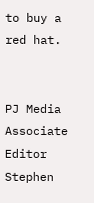to buy a red hat.


PJ Media Associate Editor Stephen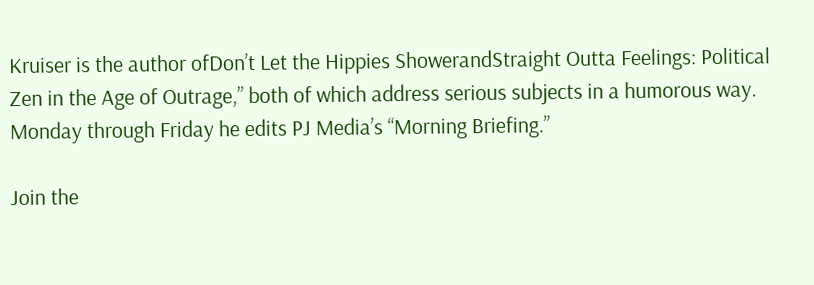Kruiser is the author ofDon’t Let the Hippies ShowerandStraight Outta Feelings: Political Zen in the Age of Outrage,” both of which address serious subjects in a humorous way. Monday through Friday he edits PJ Media’s “Morning Briefing.”

Join the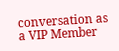conversation as a VIP Member